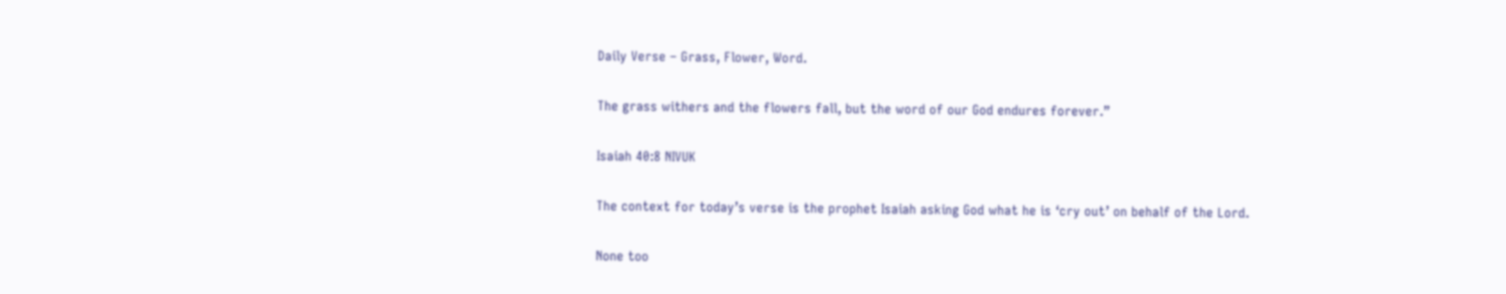Daily Verse – Grass, Flower, Word.

The grass withers and the flowers fall, but the word of our God endures forever.”

Isaiah 40:8 NIVUK

The context for today’s verse is the prophet Isaiah asking God what he is ‘cry out’ on behalf of the Lord.

None too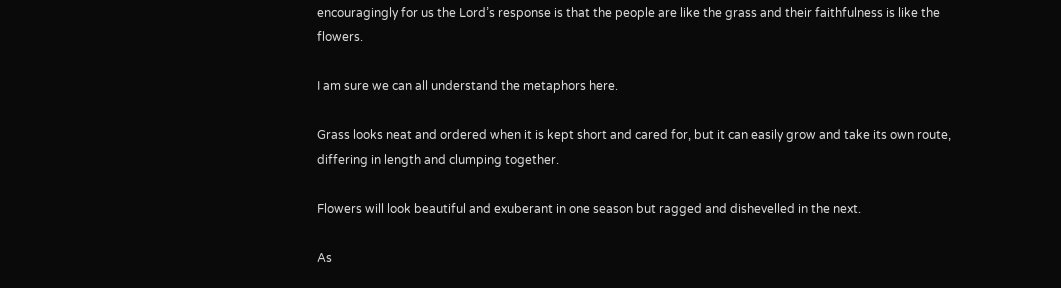encouragingly for us the Lord’s response is that the people are like the grass and their faithfulness is like the flowers.

I am sure we can all understand the metaphors here.

Grass looks neat and ordered when it is kept short and cared for, but it can easily grow and take its own route, differing in length and clumping together.

Flowers will look beautiful and exuberant in one season but ragged and dishevelled in the next.

As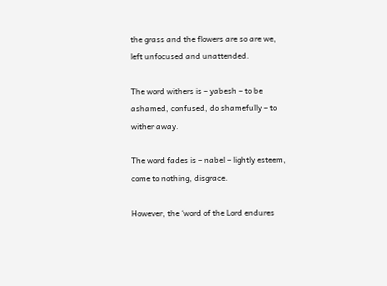the grass and the flowers are so are we, left unfocused and unattended.

The word withers is – yabesh – to be ashamed, confused, do shamefully – to wither away.

The word fades is – nabel – lightly esteem, come to nothing, disgrace.

However, the ‘word of the Lord endures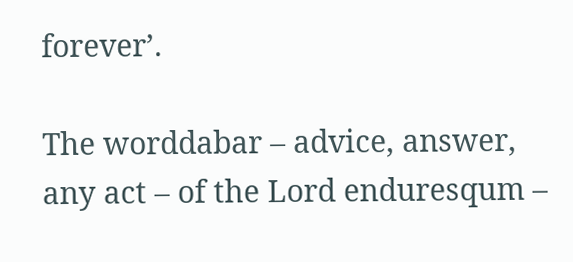forever’.

The worddabar – advice, answer, any act – of the Lord enduresqum –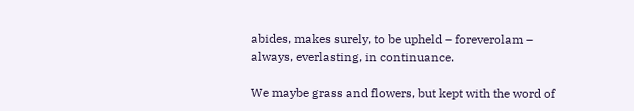abides, makes surely, to be upheld – foreverolam – always, everlasting, in continuance.

We maybe grass and flowers, but kept with the word of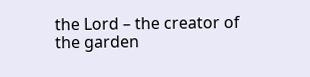the Lord – the creator of the garden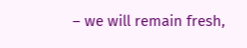– we will remain fresh,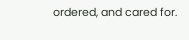ordered, and cared for.